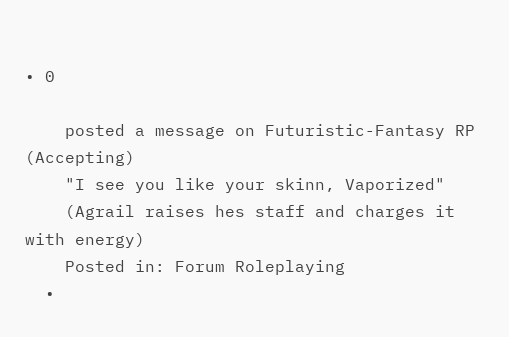• 0

    posted a message on Futuristic-Fantasy RP (Accepting)
    "I see you like your skinn, Vaporized"
    (Agrail raises hes staff and charges it with energy)
    Posted in: Forum Roleplaying
  •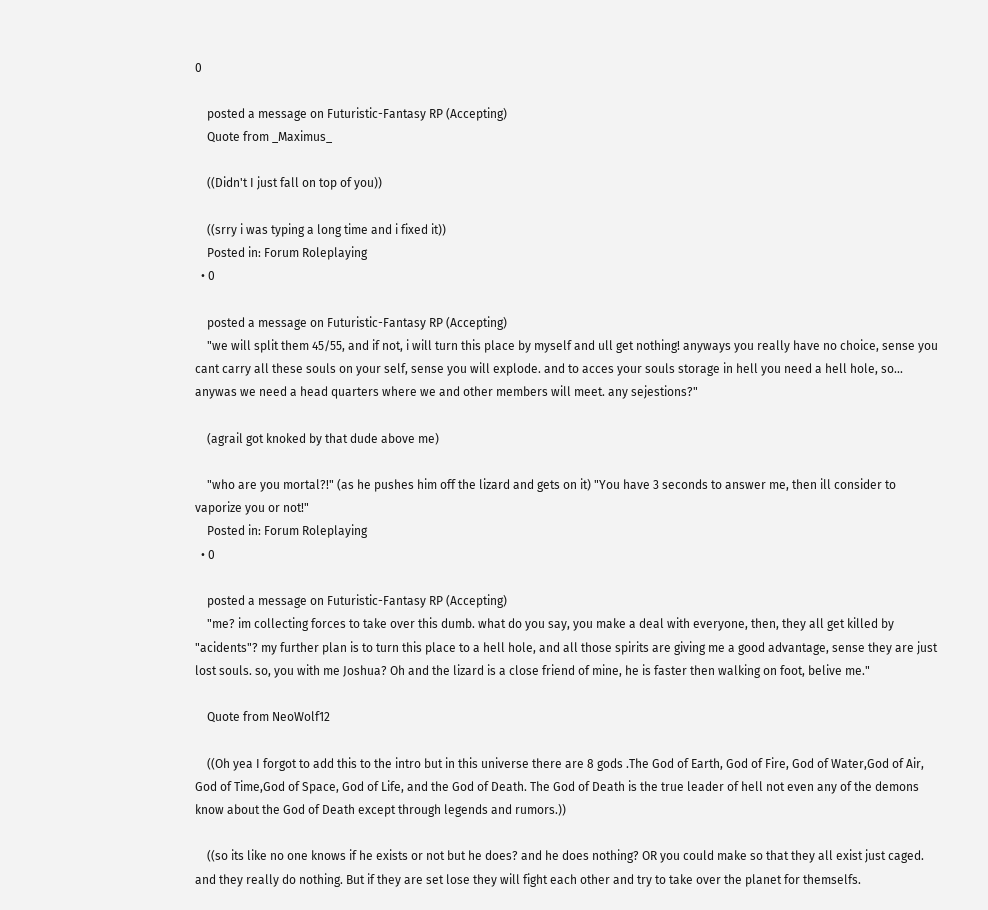0

    posted a message on Futuristic-Fantasy RP (Accepting)
    Quote from _Maximus_

    ((Didn't I just fall on top of you))

    ((srry i was typing a long time and i fixed it))
    Posted in: Forum Roleplaying
  • 0

    posted a message on Futuristic-Fantasy RP (Accepting)
    "we will split them 45/55, and if not, i will turn this place by myself and ull get nothing! anyways you really have no choice, sense you cant carry all these souls on your self, sense you will explode. and to acces your souls storage in hell you need a hell hole, so... anywas we need a head quarters where we and other members will meet. any sejestions?"

    (agrail got knoked by that dude above me)

    "who are you mortal?!" (as he pushes him off the lizard and gets on it) "You have 3 seconds to answer me, then ill consider to vaporize you or not!"
    Posted in: Forum Roleplaying
  • 0

    posted a message on Futuristic-Fantasy RP (Accepting)
    "me? im collecting forces to take over this dumb. what do you say, you make a deal with everyone, then, they all get killed by "acidents"? my further plan is to turn this place to a hell hole, and all those spirits are giving me a good advantage, sense they are just lost souls. so, you with me Joshua? Oh and the lizard is a close friend of mine, he is faster then walking on foot, belive me."

    Quote from NeoWolf12

    ((Oh yea I forgot to add this to the intro but in this universe there are 8 gods .The God of Earth, God of Fire, God of Water,God of Air, God of Time,God of Space, God of Life, and the God of Death. The God of Death is the true leader of hell not even any of the demons know about the God of Death except through legends and rumors.))

    ((so its like no one knows if he exists or not but he does? and he does nothing? OR you could make so that they all exist just caged. and they really do nothing. But if they are set lose they will fight each other and try to take over the planet for themselfs.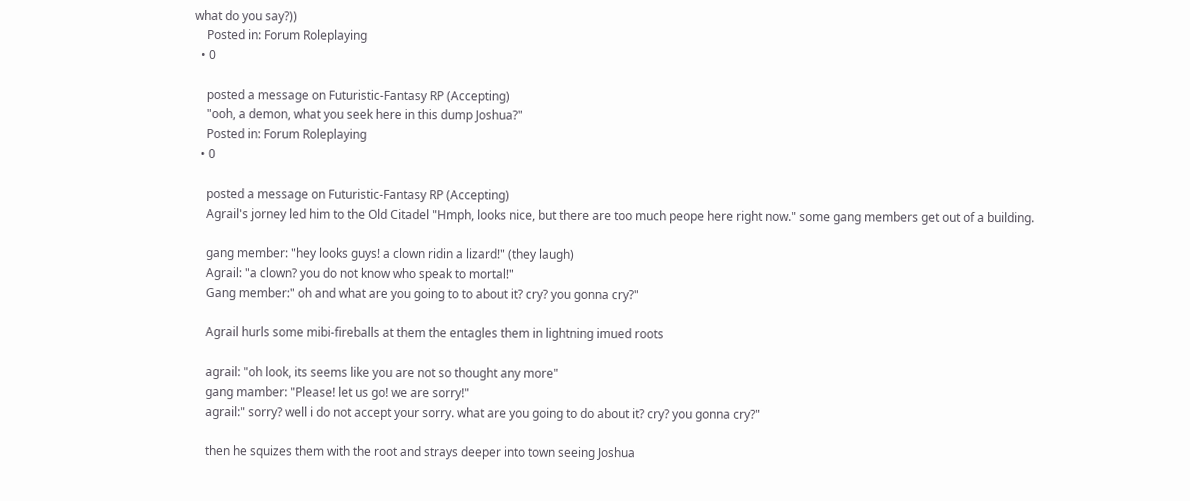what do you say?))
    Posted in: Forum Roleplaying
  • 0

    posted a message on Futuristic-Fantasy RP (Accepting)
    "ooh, a demon, what you seek here in this dump Joshua?"
    Posted in: Forum Roleplaying
  • 0

    posted a message on Futuristic-Fantasy RP (Accepting)
    Agrail's jorney led him to the Old Citadel "Hmph, looks nice, but there are too much peope here right now." some gang members get out of a building.

    gang member: "hey looks guys! a clown ridin a lizard!" (they laugh)
    Agrail: "a clown? you do not know who speak to mortal!"
    Gang member:" oh and what are you going to to about it? cry? you gonna cry?"

    Agrail hurls some mibi-fireballs at them the entagles them in lightning imued roots

    agrail: "oh look, its seems like you are not so thought any more"
    gang mamber: "Please! let us go! we are sorry!"
    agrail:" sorry? well i do not accept your sorry. what are you going to do about it? cry? you gonna cry?"

    then he squizes them with the root and strays deeper into town seeing Joshua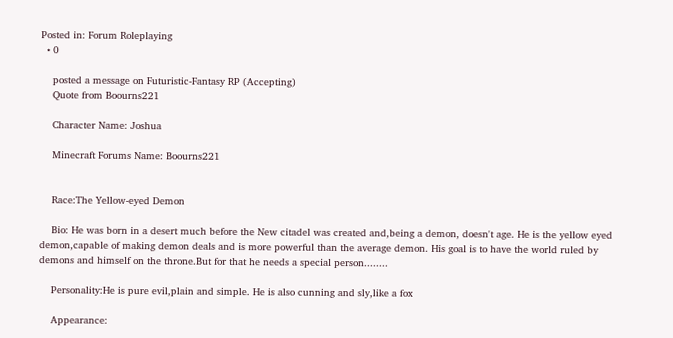Posted in: Forum Roleplaying
  • 0

    posted a message on Futuristic-Fantasy RP (Accepting)
    Quote from Boourns221

    Character Name: Joshua

    Minecraft Forums Name: Boourns221


    Race:The Yellow-eyed Demon

    Bio: He was born in a desert much before the New citadel was created and,being a demon, doesn't age. He is the yellow eyed demon,capable of making demon deals and is more powerful than the average demon. His goal is to have the world ruled by demons and himself on the throne.But for that he needs a special person........

    Personality:He is pure evil,plain and simple. He is also cunning and sly,like a fox

    Appearance: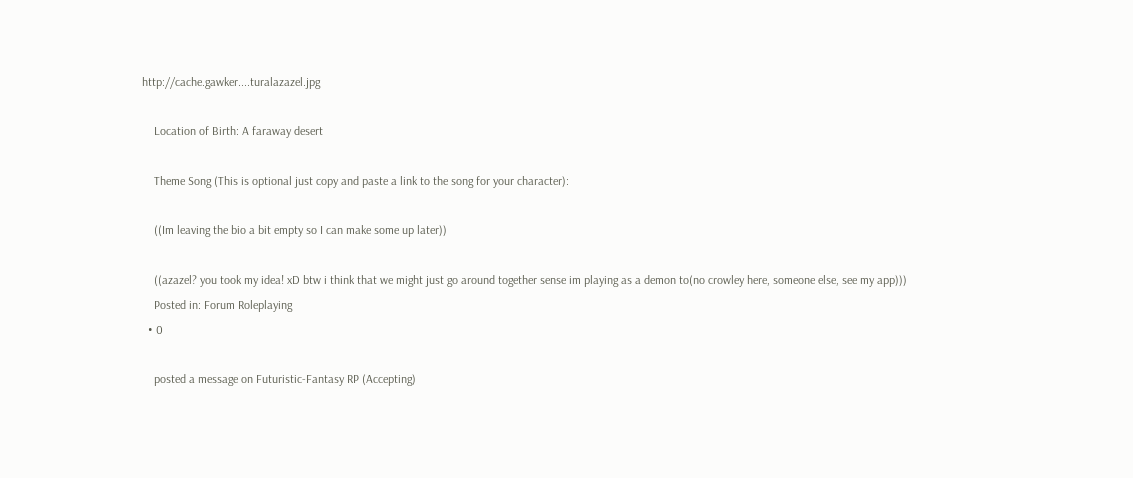http://cache.gawker....turalazazel.jpg

    Location of Birth: A faraway desert

    Theme Song (This is optional just copy and paste a link to the song for your character):

    ((Im leaving the bio a bit empty so I can make some up later))

    ((azazel? you took my idea! xD btw i think that we might just go around together sense im playing as a demon to(no crowley here, someone else, see my app)))
    Posted in: Forum Roleplaying
  • 0

    posted a message on Futuristic-Fantasy RP (Accepting)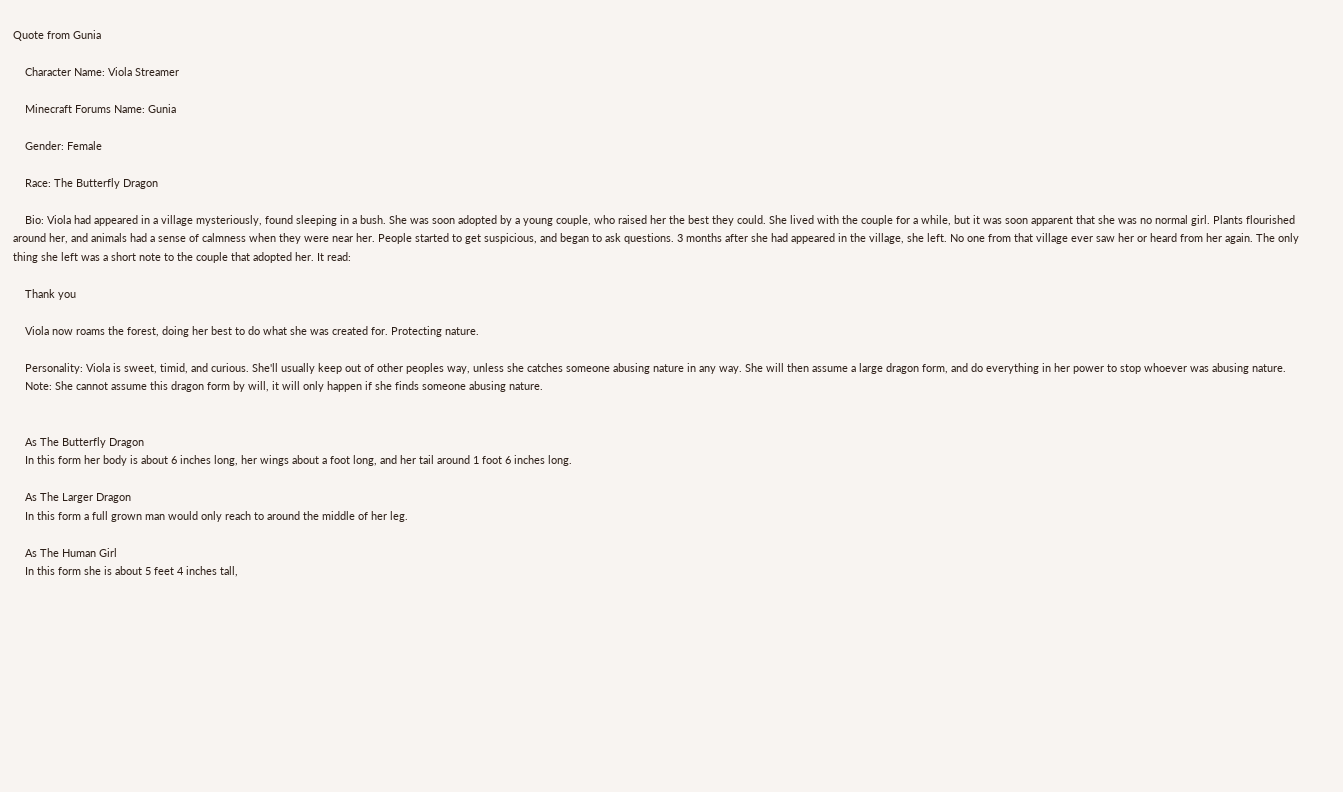Quote from Gunia

    Character Name: Viola Streamer

    Minecraft Forums Name: Gunia

    Gender: Female

    Race: The Butterfly Dragon

    Bio: Viola had appeared in a village mysteriously, found sleeping in a bush. She was soon adopted by a young couple, who raised her the best they could. She lived with the couple for a while, but it was soon apparent that she was no normal girl. Plants flourished around her, and animals had a sense of calmness when they were near her. People started to get suspicious, and began to ask questions. 3 months after she had appeared in the village, she left. No one from that village ever saw her or heard from her again. The only thing she left was a short note to the couple that adopted her. It read:

    Thank you

    Viola now roams the forest, doing her best to do what she was created for. Protecting nature.

    Personality: Viola is sweet, timid, and curious. She'll usually keep out of other peoples way, unless she catches someone abusing nature in any way. She will then assume a large dragon form, and do everything in her power to stop whoever was abusing nature.
    Note: She cannot assume this dragon form by will, it will only happen if she finds someone abusing nature.


    As The Butterfly Dragon
    In this form her body is about 6 inches long, her wings about a foot long, and her tail around 1 foot 6 inches long.

    As The Larger Dragon
    In this form a full grown man would only reach to around the middle of her leg.

    As The Human Girl
    In this form she is about 5 feet 4 inches tall,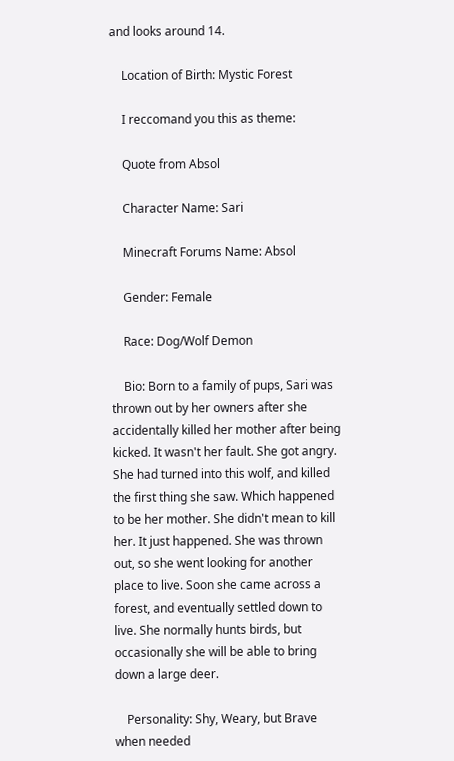and looks around 14.

    Location of Birth: Mystic Forest

    I reccomand you this as theme:

    Quote from Absol

    Character Name: Sari

    Minecraft Forums Name: Absol

    Gender: Female

    Race: Dog/Wolf Demon

    Bio: Born to a family of pups, Sari was thrown out by her owners after she accidentally killed her mother after being kicked. It wasn't her fault. She got angry. She had turned into this wolf, and killed the first thing she saw. Which happened to be her mother. She didn't mean to kill her. It just happened. She was thrown out, so she went looking for another place to live. Soon she came across a forest, and eventually settled down to live. She normally hunts birds, but occasionally she will be able to bring down a large deer.

    Personality: Shy, Weary, but Brave when needed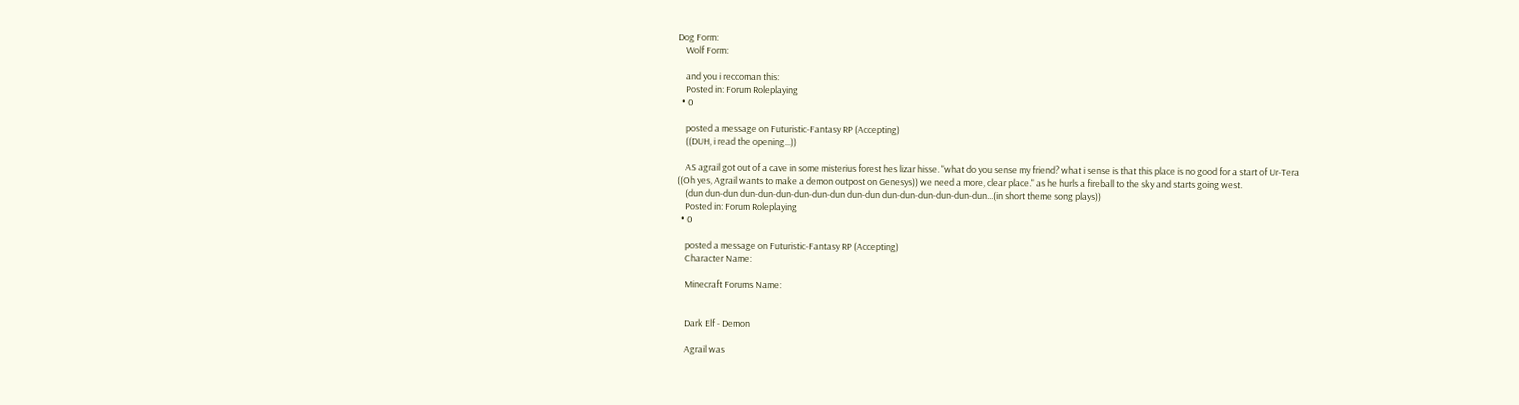Dog Form:
    Wolf Form:

    and you i reccoman this:
    Posted in: Forum Roleplaying
  • 0

    posted a message on Futuristic-Fantasy RP (Accepting)
    ((DUH, i read the opening...))

    AS agrail got out of a cave in some misterius forest hes lizar hisse. "what do you sense my friend? what i sense is that this place is no good for a start of Ur-Tera ((Oh yes, Agrail wants to make a demon outpost on Genesys)) we need a more, clear place." as he hurls a fireball to the sky and starts going west.
    (dun dun-dun dun-dun-dun-dun-dun-dun dun-dun dun-dun-dun-dun-dun-dun...(in short theme song plays))
    Posted in: Forum Roleplaying
  • 0

    posted a message on Futuristic-Fantasy RP (Accepting)
    Character Name:

    Minecraft Forums Name:


    Dark Elf - Demon

    Agrail was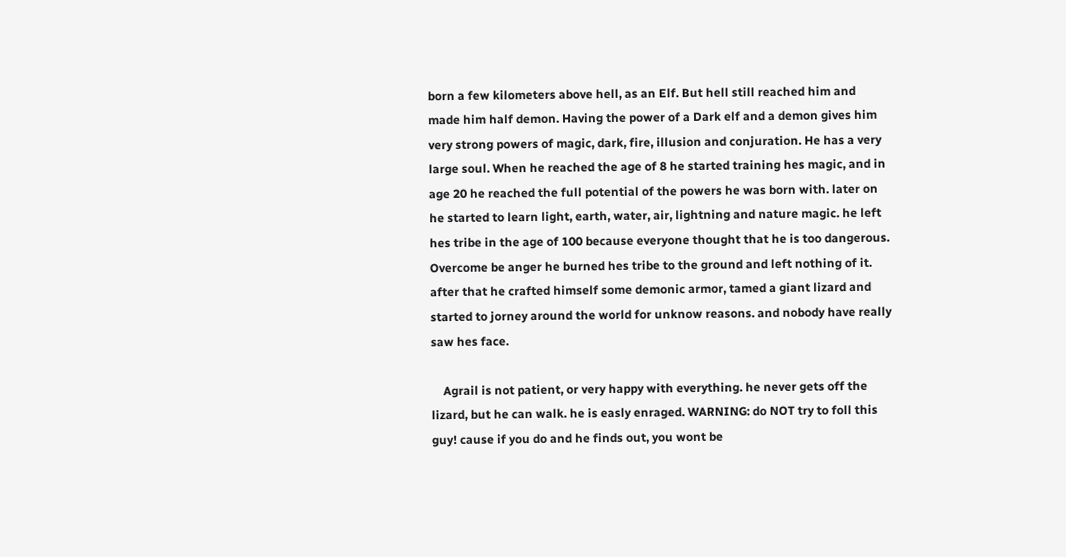born a few kilometers above hell, as an Elf. But hell still reached him and made him half demon. Having the power of a Dark elf and a demon gives him very strong powers of magic, dark, fire, illusion and conjuration. He has a very large soul. When he reached the age of 8 he started training hes magic, and in age 20 he reached the full potential of the powers he was born with. later on he started to learn light, earth, water, air, lightning and nature magic. he left hes tribe in the age of 100 because everyone thought that he is too dangerous. Overcome be anger he burned hes tribe to the ground and left nothing of it. after that he crafted himself some demonic armor, tamed a giant lizard and started to jorney around the world for unknow reasons. and nobody have really saw hes face.

    Agrail is not patient, or very happy with everything. he never gets off the lizard, but he can walk. he is easly enraged. WARNING: do NOT try to foll this guy! cause if you do and he finds out, you wont be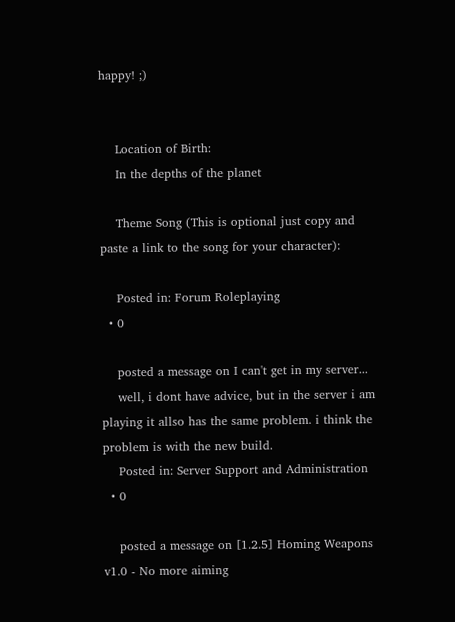happy! ;)


    Location of Birth:
    In the depths of the planet

    Theme Song (This is optional just copy and paste a link to the song for your character):

    Posted in: Forum Roleplaying
  • 0

    posted a message on I can't get in my server...
    well, i dont have advice, but in the server i am playing it allso has the same problem. i think the problem is with the new build.
    Posted in: Server Support and Administration
  • 0

    posted a message on [1.2.5] Homing Weapons v1.0 - No more aiming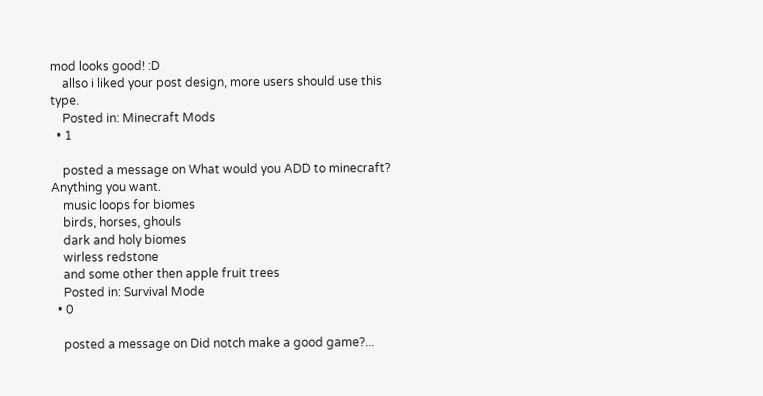mod looks good! :D
    allso i liked your post design, more users should use this type.
    Posted in: Minecraft Mods
  • 1

    posted a message on What would you ADD to minecraft? Anything you want.
    music loops for biomes
    birds, horses, ghouls
    dark and holy biomes
    wirless redstone
    and some other then apple fruit trees
    Posted in: Survival Mode
  • 0

    posted a message on Did notch make a good game?...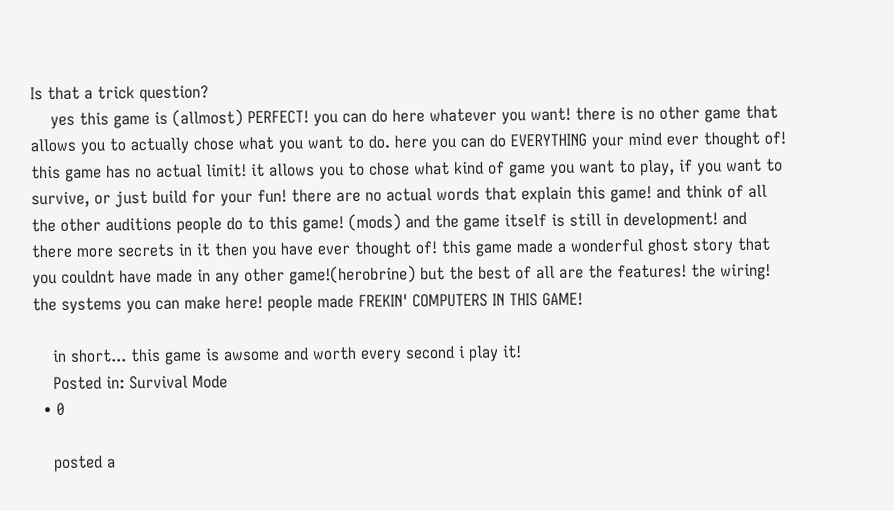Is that a trick question?
    yes this game is (allmost) PERFECT! you can do here whatever you want! there is no other game that allows you to actually chose what you want to do. here you can do EVERYTHING your mind ever thought of! this game has no actual limit! it allows you to chose what kind of game you want to play, if you want to survive, or just build for your fun! there are no actual words that explain this game! and think of all the other auditions people do to this game! (mods) and the game itself is still in development! and there more secrets in it then you have ever thought of! this game made a wonderful ghost story that you couldnt have made in any other game!(herobrine) but the best of all are the features! the wiring! the systems you can make here! people made FREKIN' COMPUTERS IN THIS GAME!

    in short... this game is awsome and worth every second i play it!
    Posted in: Survival Mode
  • 0

    posted a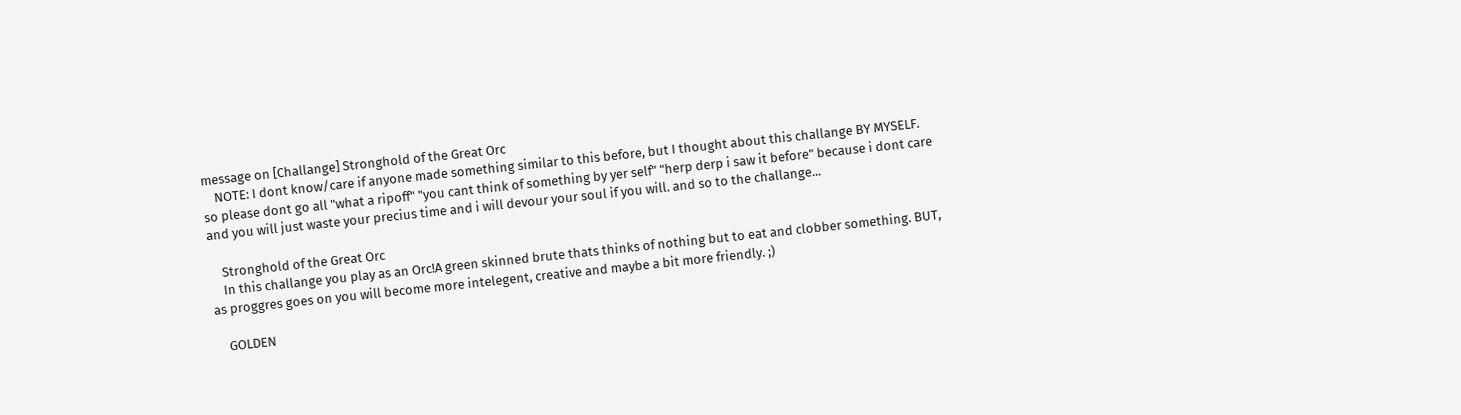message on [Challange] Stronghold of the Great Orc
    NOTE: I dont know/care if anyone made something similar to this before, but I thought about this challange BY MYSELF. so please dont go all "what a ripoff" "you cant think of something by yer self" "herp derp i saw it before" because i dont care and you will just waste your precius time and i will devour your soul if you will. and so to the challange...

    Stronghold of the Great Orc
    In this challange you play as an Orc!A green skinned brute thats thinks of nothing but to eat and clobber something. BUT, as proggres goes on you will become more intelegent, creative and maybe a bit more friendly. ;)

    GOLDEN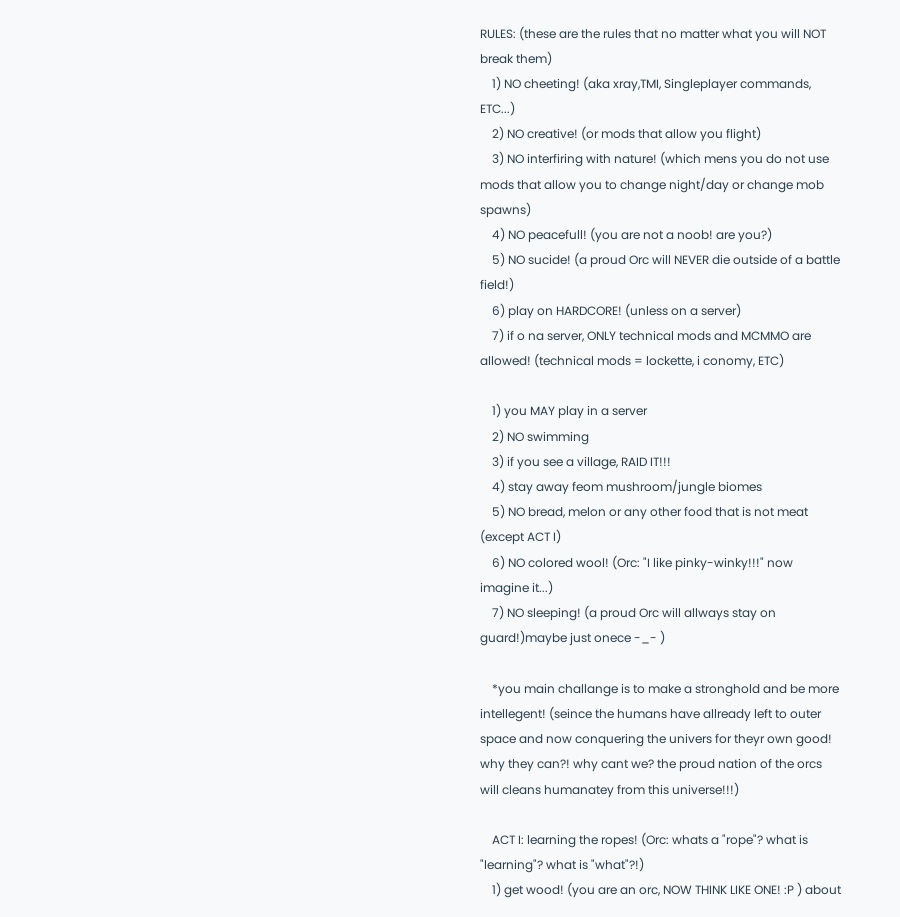RULES: (these are the rules that no matter what you will NOT break them)
    1) NO cheeting! (aka xray,TMI, Singleplayer commands, ETC...)
    2) NO creative! (or mods that allow you flight)
    3) NO interfiring with nature! (which mens you do not use mods that allow you to change night/day or change mob spawns)
    4) NO peacefull! (you are not a noob! are you?)
    5) NO sucide! (a proud Orc will NEVER die outside of a battle field!)
    6) play on HARDCORE! (unless on a server)
    7) if o na server, ONLY technical mods and MCMMO are allowed! (technical mods = lockette, i conomy, ETC)

    1) you MAY play in a server
    2) NO swimming
    3) if you see a village, RAID IT!!!
    4) stay away feom mushroom/jungle biomes
    5) NO bread, melon or any other food that is not meat (except ACT I)
    6) NO colored wool! (Orc: "I like pinky-winky!!!" now imagine it...)
    7) NO sleeping! (a proud Orc will allways stay on guard!)maybe just onece -_- )

    *you main challange is to make a stronghold and be more intellegent! (seince the humans have allready left to outer space and now conquering the univers for theyr own good! why they can?! why cant we? the proud nation of the orcs will cleans humanatey from this universe!!!)

    ACT I: learning the ropes! (Orc: whats a "rope"? what is "learning"? what is "what"?!)
    1) get wood! (you are an orc, NOW THINK LIKE ONE! :P ) about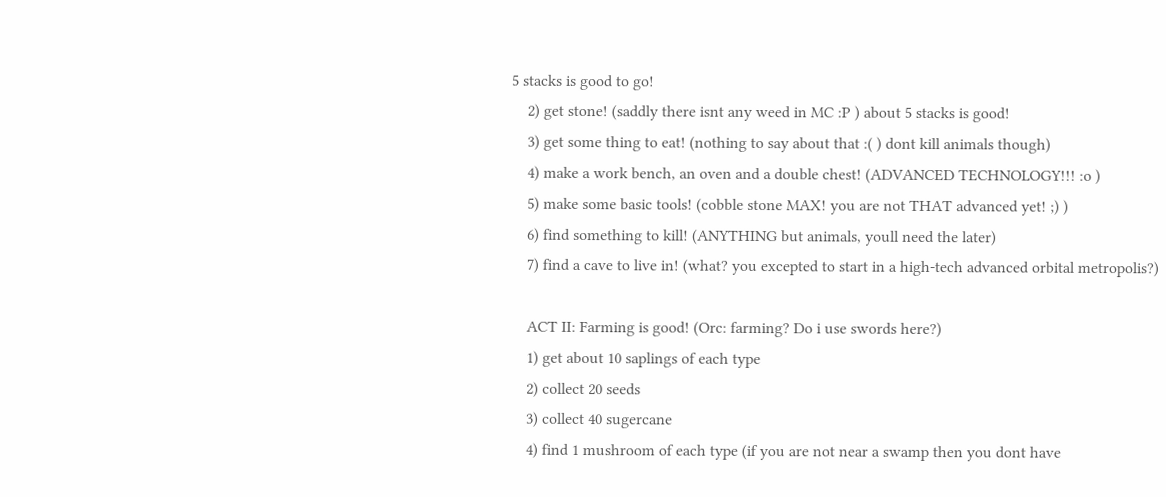5 stacks is good to go!
    2) get stone! (saddly there isnt any weed in MC :P ) about 5 stacks is good!
    3) get some thing to eat! (nothing to say about that :( ) dont kill animals though)
    4) make a work bench, an oven and a double chest! (ADVANCED TECHNOLOGY!!! :o )
    5) make some basic tools! (cobble stone MAX! you are not THAT advanced yet! ;) )
    6) find something to kill! (ANYTHING but animals, youll need the later)
    7) find a cave to live in! (what? you excepted to start in a high-tech advanced orbital metropolis?)

    ACT II: Farming is good! (Orc: farming? Do i use swords here?)
    1) get about 10 saplings of each type
    2) collect 20 seeds
    3) collect 40 sugercane
    4) find 1 mushroom of each type (if you are not near a swamp then you dont have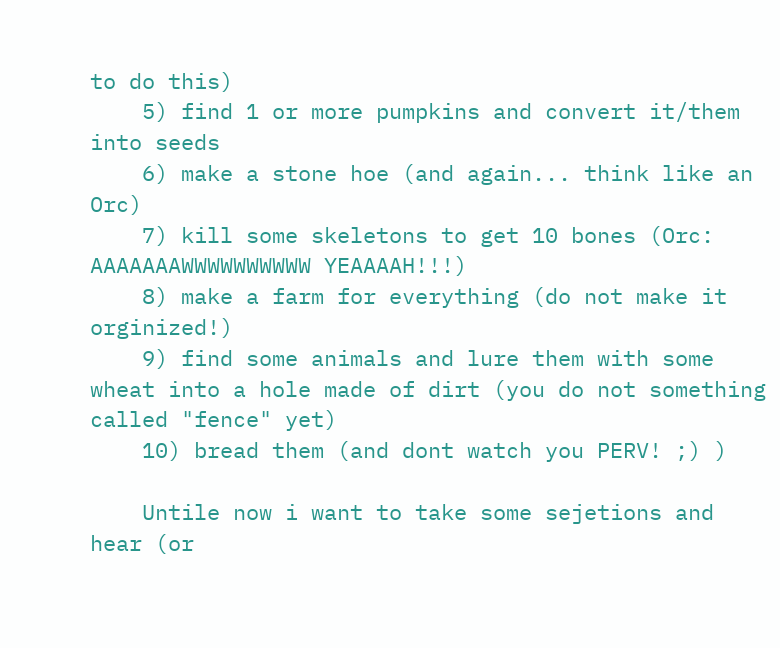to do this)
    5) find 1 or more pumpkins and convert it/them into seeds
    6) make a stone hoe (and again... think like an Orc)
    7) kill some skeletons to get 10 bones (Orc: AAAAAAAWWWWWWWWWW YEAAAAH!!!)
    8) make a farm for everything (do not make it orginized!)
    9) find some animals and lure them with some wheat into a hole made of dirt (you do not something called "fence" yet)
    10) bread them (and dont watch you PERV! ;) )

    Untile now i want to take some sejetions and hear (or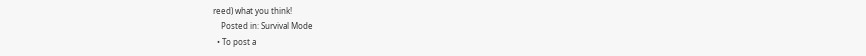reed) what you think!
    Posted in: Survival Mode
  • To post a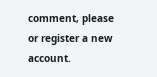comment, please or register a new account.